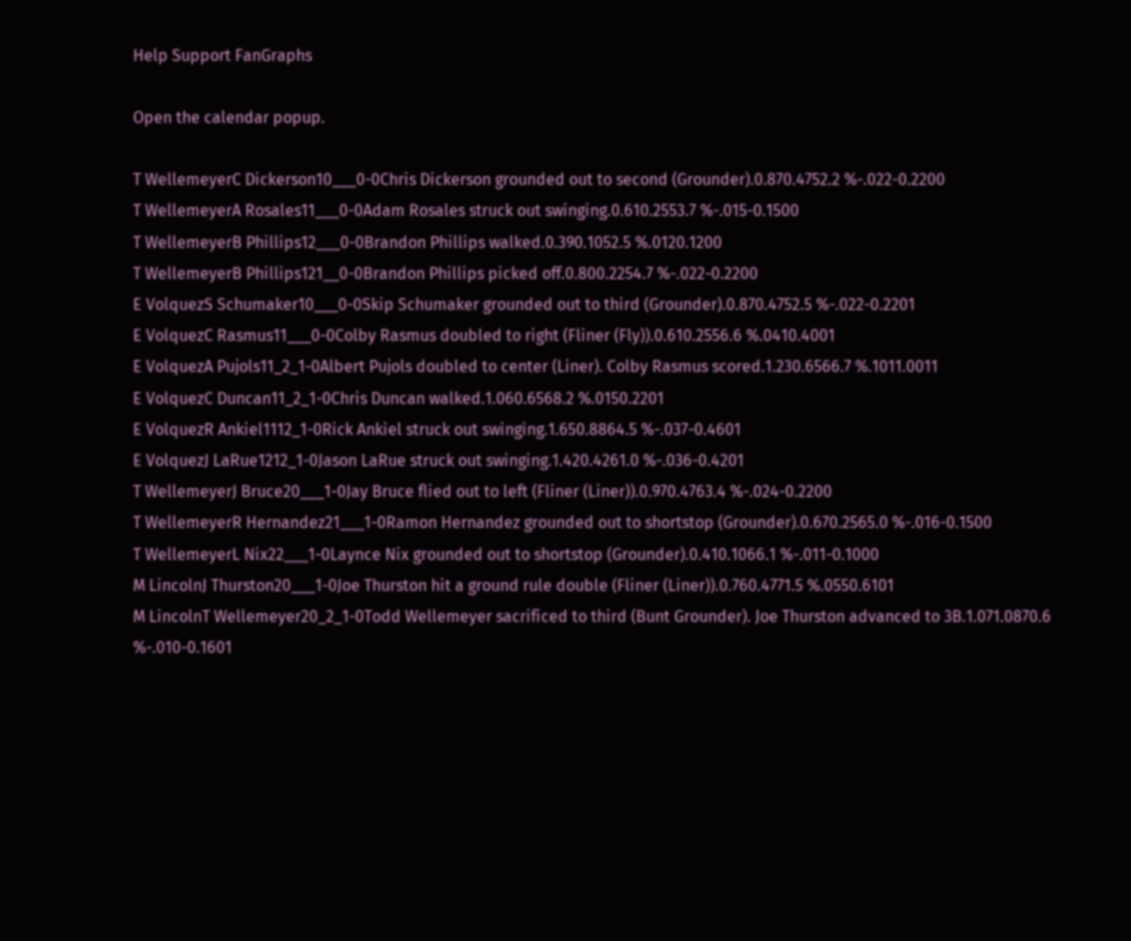Help Support FanGraphs

Open the calendar popup.

T WellemeyerC Dickerson10___0-0Chris Dickerson grounded out to second (Grounder).0.870.4752.2 %-.022-0.2200
T WellemeyerA Rosales11___0-0Adam Rosales struck out swinging.0.610.2553.7 %-.015-0.1500
T WellemeyerB Phillips12___0-0Brandon Phillips walked.0.390.1052.5 %.0120.1200
T WellemeyerB Phillips121__0-0Brandon Phillips picked off.0.800.2254.7 %-.022-0.2200
E VolquezS Schumaker10___0-0Skip Schumaker grounded out to third (Grounder).0.870.4752.5 %-.022-0.2201
E VolquezC Rasmus11___0-0Colby Rasmus doubled to right (Fliner (Fly)).0.610.2556.6 %.0410.4001
E VolquezA Pujols11_2_1-0Albert Pujols doubled to center (Liner). Colby Rasmus scored.1.230.6566.7 %.1011.0011
E VolquezC Duncan11_2_1-0Chris Duncan walked.1.060.6568.2 %.0150.2201
E VolquezR Ankiel1112_1-0Rick Ankiel struck out swinging.1.650.8864.5 %-.037-0.4601
E VolquezJ LaRue1212_1-0Jason LaRue struck out swinging.1.420.4261.0 %-.036-0.4201
T WellemeyerJ Bruce20___1-0Jay Bruce flied out to left (Fliner (Liner)).0.970.4763.4 %-.024-0.2200
T WellemeyerR Hernandez21___1-0Ramon Hernandez grounded out to shortstop (Grounder).0.670.2565.0 %-.016-0.1500
T WellemeyerL Nix22___1-0Laynce Nix grounded out to shortstop (Grounder).0.410.1066.1 %-.011-0.1000
M LincolnJ Thurston20___1-0Joe Thurston hit a ground rule double (Fliner (Liner)).0.760.4771.5 %.0550.6101
M LincolnT Wellemeyer20_2_1-0Todd Wellemeyer sacrificed to third (Bunt Grounder). Joe Thurston advanced to 3B.1.071.0870.6 %-.010-0.1601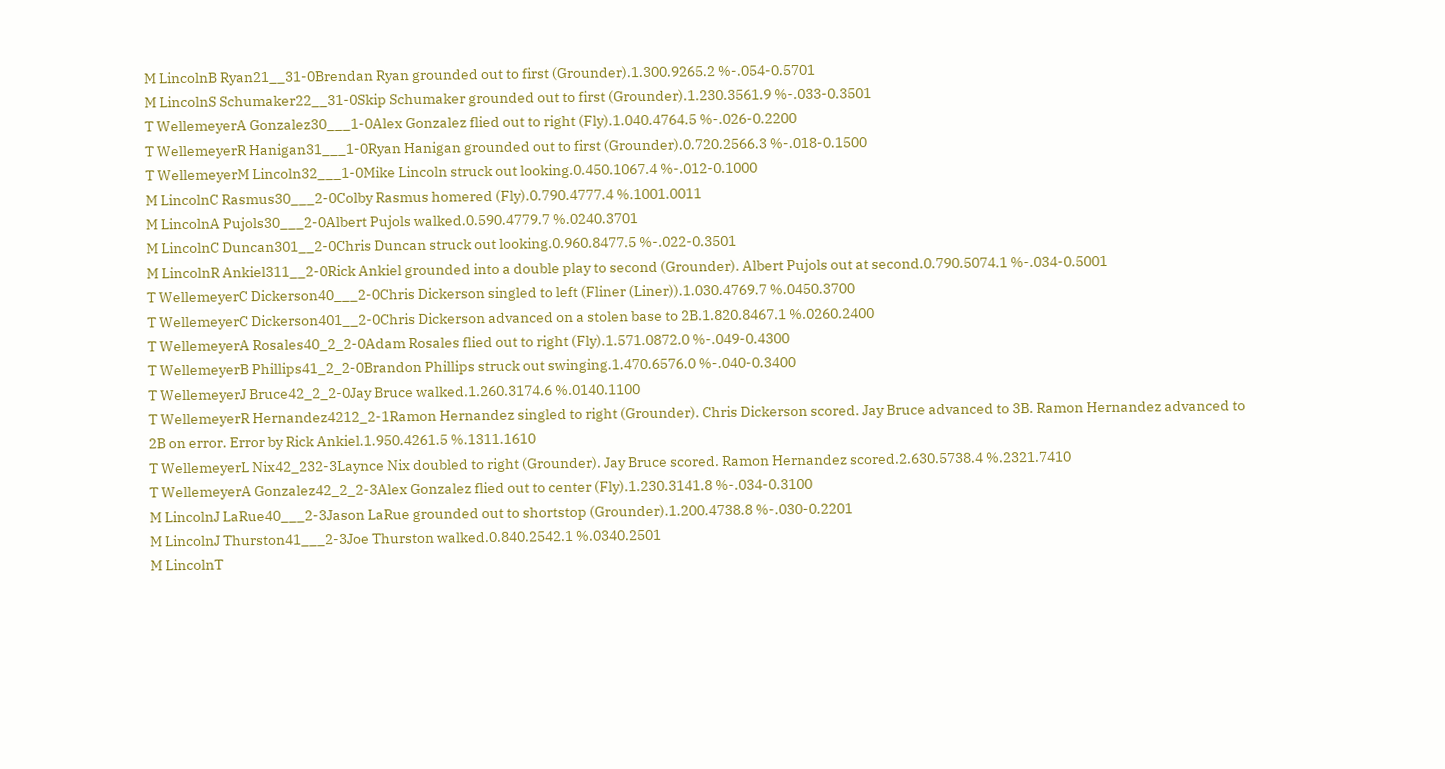M LincolnB Ryan21__31-0Brendan Ryan grounded out to first (Grounder).1.300.9265.2 %-.054-0.5701
M LincolnS Schumaker22__31-0Skip Schumaker grounded out to first (Grounder).1.230.3561.9 %-.033-0.3501
T WellemeyerA Gonzalez30___1-0Alex Gonzalez flied out to right (Fly).1.040.4764.5 %-.026-0.2200
T WellemeyerR Hanigan31___1-0Ryan Hanigan grounded out to first (Grounder).0.720.2566.3 %-.018-0.1500
T WellemeyerM Lincoln32___1-0Mike Lincoln struck out looking.0.450.1067.4 %-.012-0.1000
M LincolnC Rasmus30___2-0Colby Rasmus homered (Fly).0.790.4777.4 %.1001.0011
M LincolnA Pujols30___2-0Albert Pujols walked.0.590.4779.7 %.0240.3701
M LincolnC Duncan301__2-0Chris Duncan struck out looking.0.960.8477.5 %-.022-0.3501
M LincolnR Ankiel311__2-0Rick Ankiel grounded into a double play to second (Grounder). Albert Pujols out at second.0.790.5074.1 %-.034-0.5001
T WellemeyerC Dickerson40___2-0Chris Dickerson singled to left (Fliner (Liner)).1.030.4769.7 %.0450.3700
T WellemeyerC Dickerson401__2-0Chris Dickerson advanced on a stolen base to 2B.1.820.8467.1 %.0260.2400
T WellemeyerA Rosales40_2_2-0Adam Rosales flied out to right (Fly).1.571.0872.0 %-.049-0.4300
T WellemeyerB Phillips41_2_2-0Brandon Phillips struck out swinging.1.470.6576.0 %-.040-0.3400
T WellemeyerJ Bruce42_2_2-0Jay Bruce walked.1.260.3174.6 %.0140.1100
T WellemeyerR Hernandez4212_2-1Ramon Hernandez singled to right (Grounder). Chris Dickerson scored. Jay Bruce advanced to 3B. Ramon Hernandez advanced to 2B on error. Error by Rick Ankiel.1.950.4261.5 %.1311.1610
T WellemeyerL Nix42_232-3Laynce Nix doubled to right (Grounder). Jay Bruce scored. Ramon Hernandez scored.2.630.5738.4 %.2321.7410
T WellemeyerA Gonzalez42_2_2-3Alex Gonzalez flied out to center (Fly).1.230.3141.8 %-.034-0.3100
M LincolnJ LaRue40___2-3Jason LaRue grounded out to shortstop (Grounder).1.200.4738.8 %-.030-0.2201
M LincolnJ Thurston41___2-3Joe Thurston walked.0.840.2542.1 %.0340.2501
M LincolnT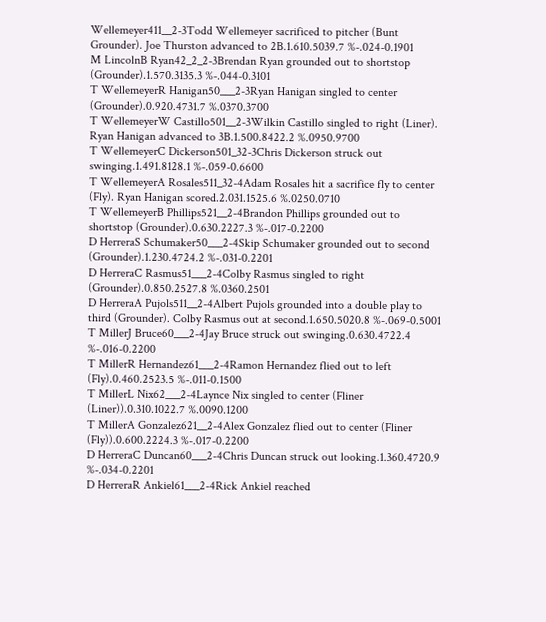Wellemeyer411__2-3Todd Wellemeyer sacrificed to pitcher (Bunt Grounder). Joe Thurston advanced to 2B.1.610.5039.7 %-.024-0.1901
M LincolnB Ryan42_2_2-3Brendan Ryan grounded out to shortstop (Grounder).1.570.3135.3 %-.044-0.3101
T WellemeyerR Hanigan50___2-3Ryan Hanigan singled to center (Grounder).0.920.4731.7 %.0370.3700
T WellemeyerW Castillo501__2-3Wilkin Castillo singled to right (Liner). Ryan Hanigan advanced to 3B.1.500.8422.2 %.0950.9700
T WellemeyerC Dickerson501_32-3Chris Dickerson struck out swinging.1.491.8128.1 %-.059-0.6600
T WellemeyerA Rosales511_32-4Adam Rosales hit a sacrifice fly to center (Fly). Ryan Hanigan scored.2.031.1525.6 %.0250.0710
T WellemeyerB Phillips521__2-4Brandon Phillips grounded out to shortstop (Grounder).0.630.2227.3 %-.017-0.2200
D HerreraS Schumaker50___2-4Skip Schumaker grounded out to second (Grounder).1.230.4724.2 %-.031-0.2201
D HerreraC Rasmus51___2-4Colby Rasmus singled to right (Grounder).0.850.2527.8 %.0360.2501
D HerreraA Pujols511__2-4Albert Pujols grounded into a double play to third (Grounder). Colby Rasmus out at second.1.650.5020.8 %-.069-0.5001
T MillerJ Bruce60___2-4Jay Bruce struck out swinging.0.630.4722.4 %-.016-0.2200
T MillerR Hernandez61___2-4Ramon Hernandez flied out to left (Fly).0.460.2523.5 %-.011-0.1500
T MillerL Nix62___2-4Laynce Nix singled to center (Fliner (Liner)).0.310.1022.7 %.0090.1200
T MillerA Gonzalez621__2-4Alex Gonzalez flied out to center (Fliner (Fly)).0.600.2224.3 %-.017-0.2200
D HerreraC Duncan60___2-4Chris Duncan struck out looking.1.360.4720.9 %-.034-0.2201
D HerreraR Ankiel61___2-4Rick Ankiel reached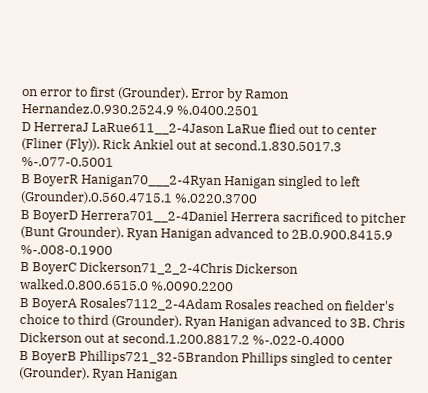on error to first (Grounder). Error by Ramon Hernandez.0.930.2524.9 %.0400.2501
D HerreraJ LaRue611__2-4Jason LaRue flied out to center (Fliner (Fly)). Rick Ankiel out at second.1.830.5017.3 %-.077-0.5001
B BoyerR Hanigan70___2-4Ryan Hanigan singled to left (Grounder).0.560.4715.1 %.0220.3700
B BoyerD Herrera701__2-4Daniel Herrera sacrificed to pitcher (Bunt Grounder). Ryan Hanigan advanced to 2B.0.900.8415.9 %-.008-0.1900
B BoyerC Dickerson71_2_2-4Chris Dickerson walked.0.800.6515.0 %.0090.2200
B BoyerA Rosales7112_2-4Adam Rosales reached on fielder's choice to third (Grounder). Ryan Hanigan advanced to 3B. Chris Dickerson out at second.1.200.8817.2 %-.022-0.4000
B BoyerB Phillips721_32-5Brandon Phillips singled to center (Grounder). Ryan Hanigan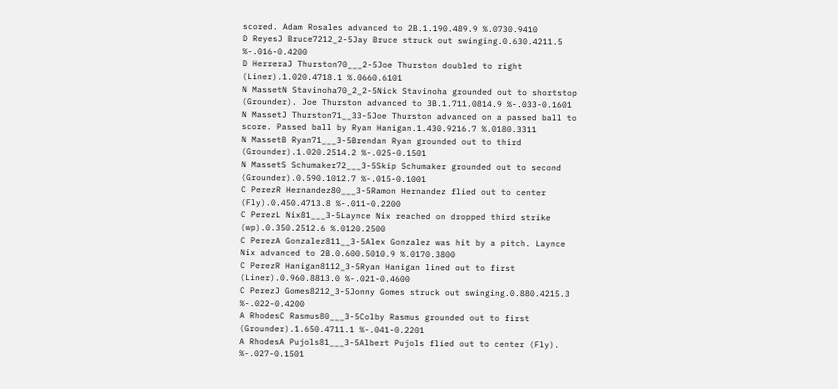scored. Adam Rosales advanced to 2B.1.190.489.9 %.0730.9410
D ReyesJ Bruce7212_2-5Jay Bruce struck out swinging.0.630.4211.5 %-.016-0.4200
D HerreraJ Thurston70___2-5Joe Thurston doubled to right (Liner).1.020.4718.1 %.0660.6101
N MassetN Stavinoha70_2_2-5Nick Stavinoha grounded out to shortstop (Grounder). Joe Thurston advanced to 3B.1.711.0814.9 %-.033-0.1601
N MassetJ Thurston71__33-5Joe Thurston advanced on a passed ball to score. Passed ball by Ryan Hanigan.1.430.9216.7 %.0180.3311
N MassetB Ryan71___3-5Brendan Ryan grounded out to third (Grounder).1.020.2514.2 %-.025-0.1501
N MassetS Schumaker72___3-5Skip Schumaker grounded out to second (Grounder).0.590.1012.7 %-.015-0.1001
C PerezR Hernandez80___3-5Ramon Hernandez flied out to center (Fly).0.450.4713.8 %-.011-0.2200
C PerezL Nix81___3-5Laynce Nix reached on dropped third strike (wp).0.350.2512.6 %.0120.2500
C PerezA Gonzalez811__3-5Alex Gonzalez was hit by a pitch. Laynce Nix advanced to 2B.0.600.5010.9 %.0170.3800
C PerezR Hanigan8112_3-5Ryan Hanigan lined out to first (Liner).0.960.8813.0 %-.021-0.4600
C PerezJ Gomes8212_3-5Jonny Gomes struck out swinging.0.880.4215.3 %-.022-0.4200
A RhodesC Rasmus80___3-5Colby Rasmus grounded out to first (Grounder).1.650.4711.1 %-.041-0.2201
A RhodesA Pujols81___3-5Albert Pujols flied out to center (Fly). %-.027-0.1501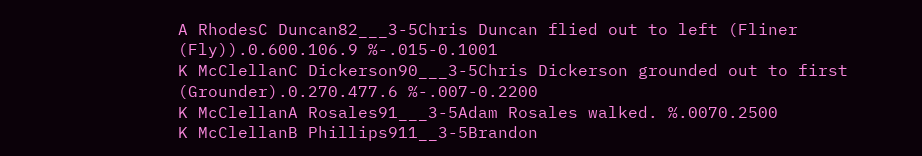A RhodesC Duncan82___3-5Chris Duncan flied out to left (Fliner (Fly)).0.600.106.9 %-.015-0.1001
K McClellanC Dickerson90___3-5Chris Dickerson grounded out to first (Grounder).0.270.477.6 %-.007-0.2200
K McClellanA Rosales91___3-5Adam Rosales walked. %.0070.2500
K McClellanB Phillips911__3-5Brandon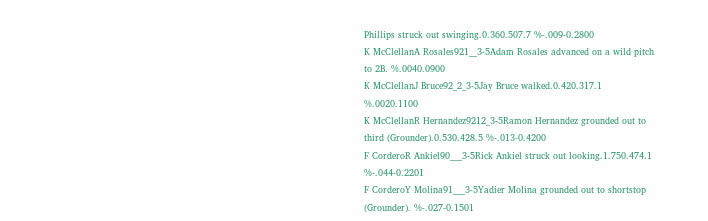Phillips struck out swinging.0.360.507.7 %-.009-0.2800
K McClellanA Rosales921__3-5Adam Rosales advanced on a wild pitch to 2B. %.0040.0900
K McClellanJ Bruce92_2_3-5Jay Bruce walked.0.420.317.1 %.0020.1100
K McClellanR Hernandez9212_3-5Ramon Hernandez grounded out to third (Grounder).0.530.428.5 %-.013-0.4200
F CorderoR Ankiel90___3-5Rick Ankiel struck out looking.1.750.474.1 %-.044-0.2201
F CorderoY Molina91___3-5Yadier Molina grounded out to shortstop (Grounder). %-.027-0.1501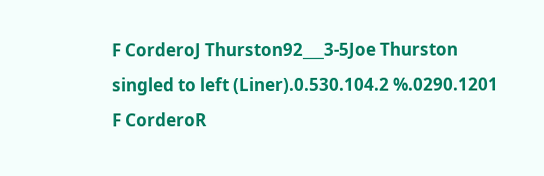F CorderoJ Thurston92___3-5Joe Thurston singled to left (Liner).0.530.104.2 %.0290.1201
F CorderoR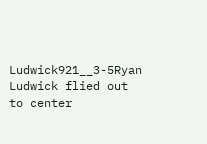Ludwick921__3-5Ryan Ludwick flied out to center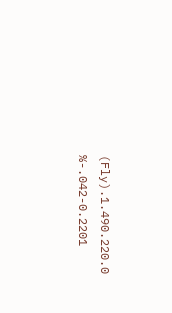(Fly).1.490.220.0 %-.042-0.2201